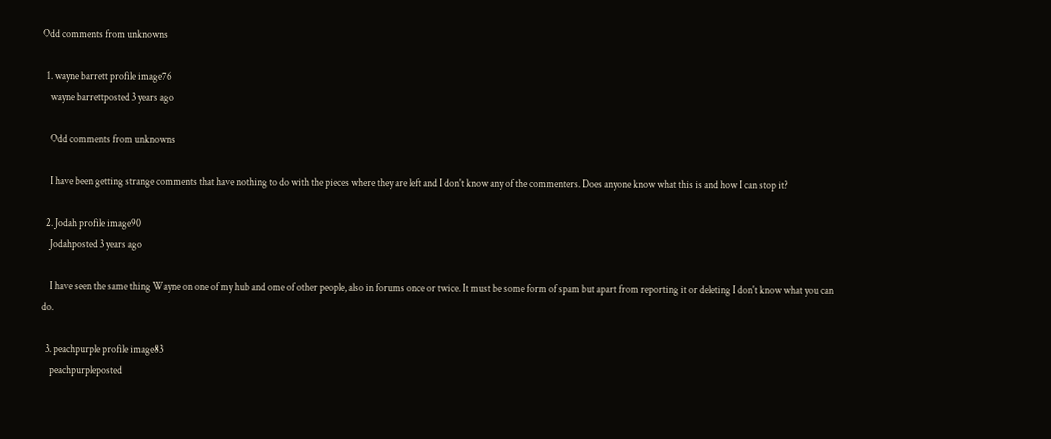Odd comments from unknowns

  1. wayne barrett profile image76
    wayne barrettposted 3 years ago

    Odd comments from unknowns

    I have been getting strange comments that have nothing to do with the pieces where they are left and I don't know any of the commenters. Does anyone know what this is and how I can stop it?

  2. Jodah profile image90
    Jodahposted 3 years ago

    I have seen the same thing Wayne on one of my hub and ome of other people, also in forums once or twice. It must be some form of spam but apart from reporting it or deleting I don't know what you can do.

  3. peachpurple profile image83
    peachpurpleposted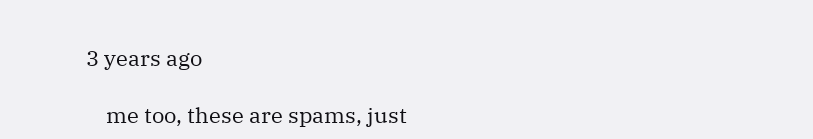3 years ago

    me too, these are spams, just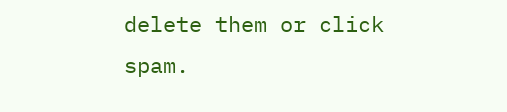delete them or click spam.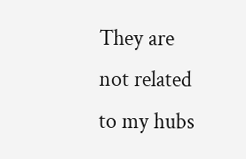They are not related to my hubs